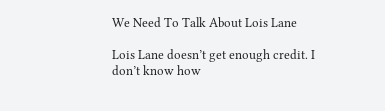We Need To Talk About Lois Lane

Lois Lane doesn’t get enough credit. I don’t know how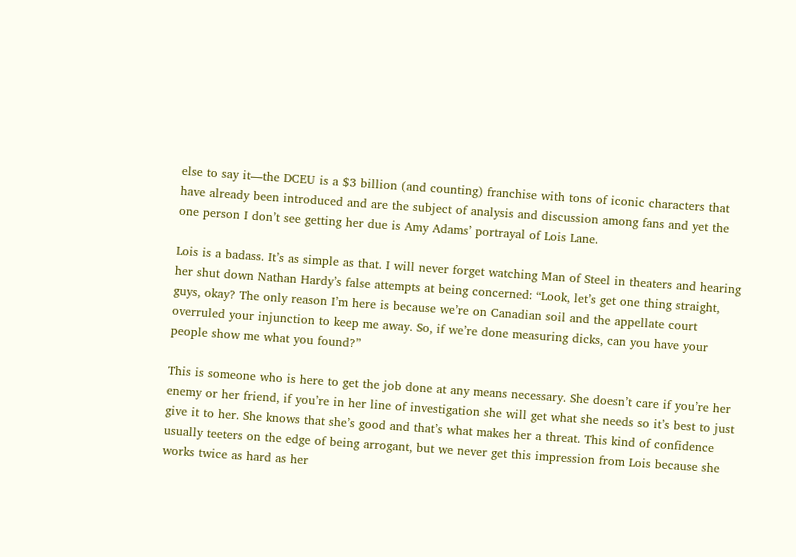else to say it—the DCEU is a $3 billion (and counting) franchise with tons of iconic characters that have already been introduced and are the subject of analysis and discussion among fans and yet the one person I don’t see getting her due is Amy Adams’ portrayal of Lois Lane.

Lois is a badass. It’s as simple as that. I will never forget watching Man of Steel in theaters and hearing her shut down Nathan Hardy’s false attempts at being concerned: “Look, let’s get one thing straight, guys, okay? The only reason I’m here is because we’re on Canadian soil and the appellate court overruled your injunction to keep me away. So, if we’re done measuring dicks, can you have your people show me what you found?”

This is someone who is here to get the job done at any means necessary. She doesn’t care if you’re her enemy or her friend, if you’re in her line of investigation she will get what she needs so it’s best to just give it to her. She knows that she’s good and that’s what makes her a threat. This kind of confidence usually teeters on the edge of being arrogant, but we never get this impression from Lois because she works twice as hard as her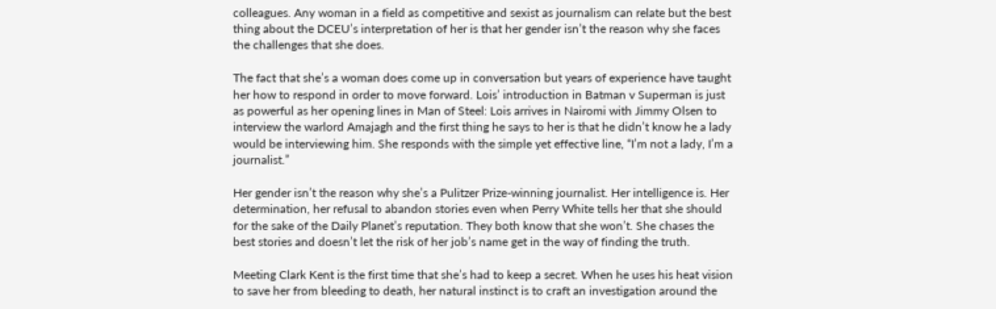colleagues. Any woman in a field as competitive and sexist as journalism can relate but the best thing about the DCEU’s interpretation of her is that her gender isn’t the reason why she faces the challenges that she does.

The fact that she’s a woman does come up in conversation but years of experience have taught her how to respond in order to move forward. Lois’ introduction in Batman v Superman is just as powerful as her opening lines in Man of Steel: Lois arrives in Nairomi with Jimmy Olsen to interview the warlord Amajagh and the first thing he says to her is that he didn’t know he a lady would be interviewing him. She responds with the simple yet effective line, “I’m not a lady, I’m a journalist.”

Her gender isn’t the reason why she’s a Pulitzer Prize-winning journalist. Her intelligence is. Her determination, her refusal to abandon stories even when Perry White tells her that she should for the sake of the Daily Planet’s reputation. They both know that she won’t. She chases the best stories and doesn’t let the risk of her job’s name get in the way of finding the truth.

Meeting Clark Kent is the first time that she’s had to keep a secret. When he uses his heat vision to save her from bleeding to death, her natural instinct is to craft an investigation around the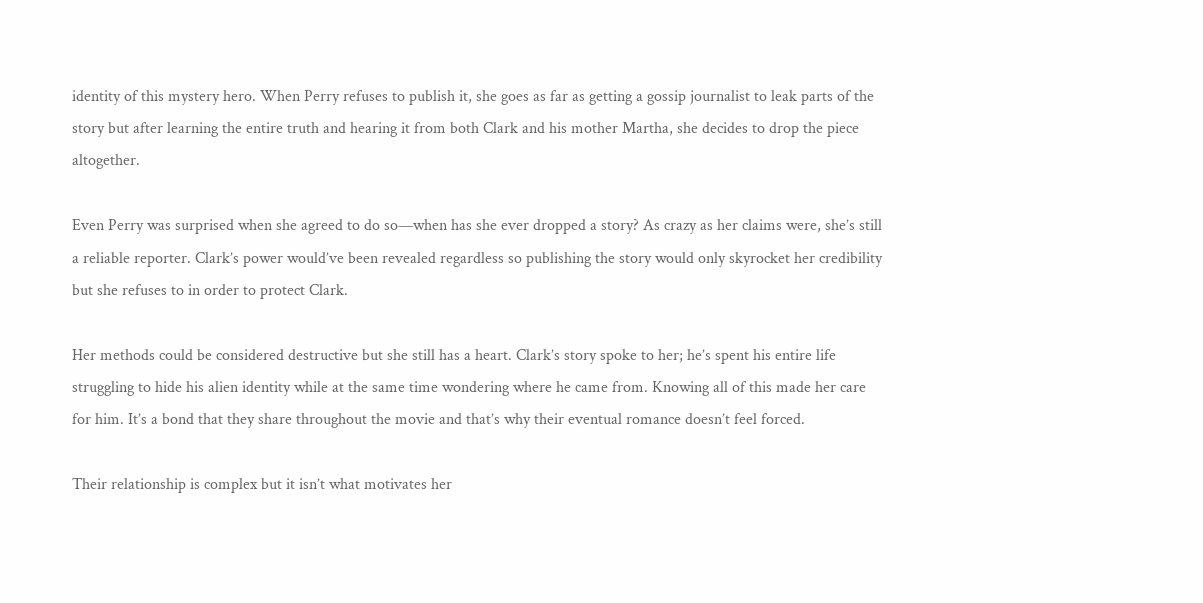identity of this mystery hero. When Perry refuses to publish it, she goes as far as getting a gossip journalist to leak parts of the story but after learning the entire truth and hearing it from both Clark and his mother Martha, she decides to drop the piece altogether.

Even Perry was surprised when she agreed to do so—when has she ever dropped a story? As crazy as her claims were, she’s still a reliable reporter. Clark’s power would’ve been revealed regardless so publishing the story would only skyrocket her credibility but she refuses to in order to protect Clark.

Her methods could be considered destructive but she still has a heart. Clark’s story spoke to her; he’s spent his entire life struggling to hide his alien identity while at the same time wondering where he came from. Knowing all of this made her care for him. It’s a bond that they share throughout the movie and that’s why their eventual romance doesn’t feel forced.

Their relationship is complex but it isn’t what motivates her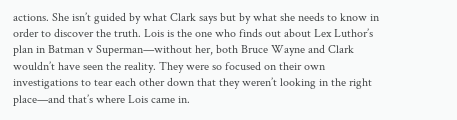actions. She isn’t guided by what Clark says but by what she needs to know in order to discover the truth. Lois is the one who finds out about Lex Luthor’s plan in Batman v Superman—without her, both Bruce Wayne and Clark wouldn’t have seen the reality. They were so focused on their own investigations to tear each other down that they weren’t looking in the right place—and that’s where Lois came in.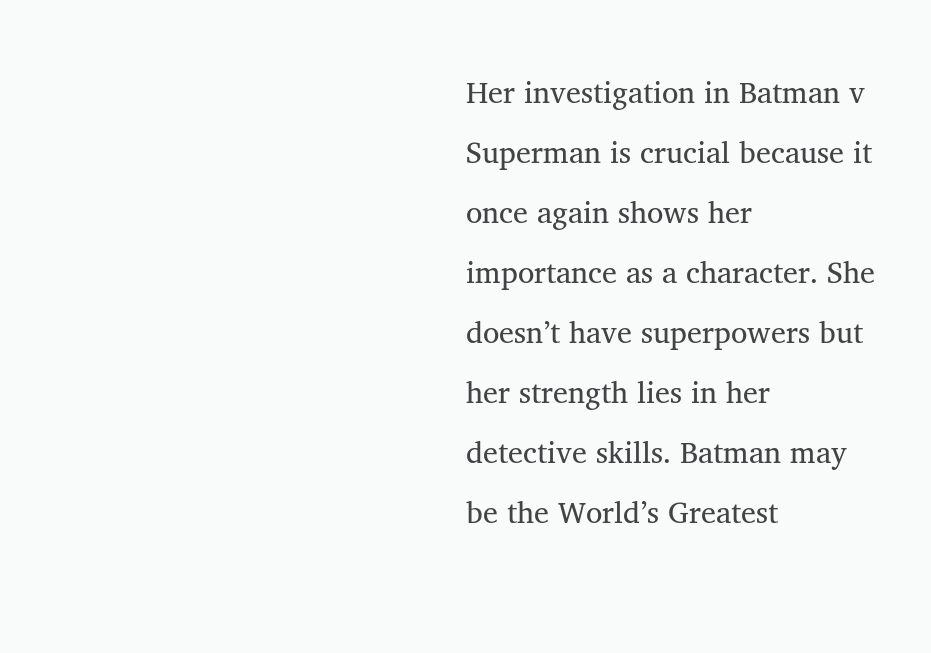Her investigation in Batman v Superman is crucial because it once again shows her importance as a character. She doesn’t have superpowers but her strength lies in her detective skills. Batman may be the World’s Greatest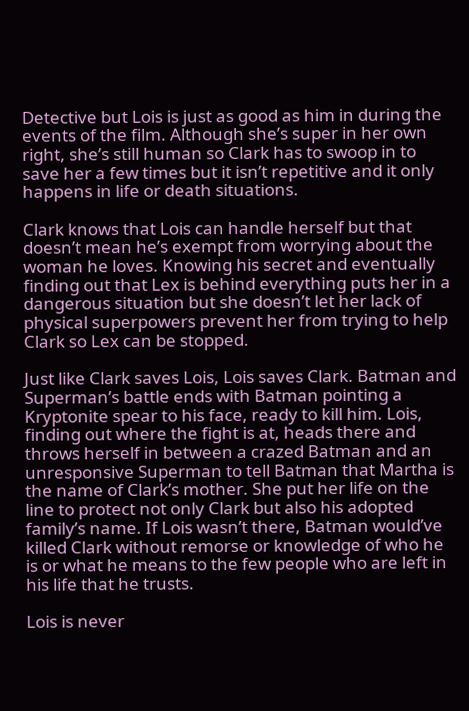Detective but Lois is just as good as him in during the events of the film. Although she’s super in her own right, she’s still human so Clark has to swoop in to save her a few times but it isn’t repetitive and it only happens in life or death situations.

Clark knows that Lois can handle herself but that doesn’t mean he’s exempt from worrying about the woman he loves. Knowing his secret and eventually finding out that Lex is behind everything puts her in a dangerous situation but she doesn’t let her lack of physical superpowers prevent her from trying to help Clark so Lex can be stopped.

Just like Clark saves Lois, Lois saves Clark. Batman and Superman’s battle ends with Batman pointing a Kryptonite spear to his face, ready to kill him. Lois, finding out where the fight is at, heads there and throws herself in between a crazed Batman and an unresponsive Superman to tell Batman that Martha is the name of Clark’s mother. She put her life on the line to protect not only Clark but also his adopted family’s name. If Lois wasn’t there, Batman would’ve killed Clark without remorse or knowledge of who he is or what he means to the few people who are left in his life that he trusts.

Lois is never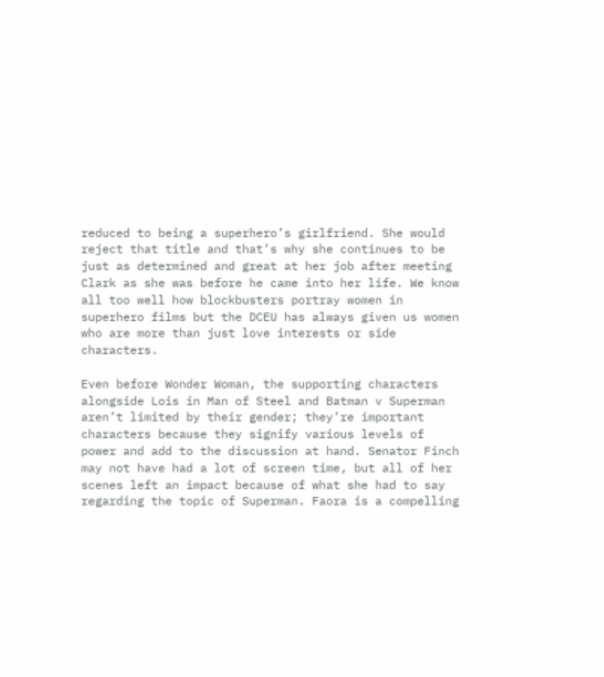reduced to being a superhero’s girlfriend. She would reject that title and that’s why she continues to be just as determined and great at her job after meeting Clark as she was before he came into her life. We know all too well how blockbusters portray women in superhero films but the DCEU has always given us women who are more than just love interests or side characters.

Even before Wonder Woman, the supporting characters alongside Lois in Man of Steel and Batman v Superman aren’t limited by their gender; they’re important characters because they signify various levels of power and add to the discussion at hand. Senator Finch may not have had a lot of screen time, but all of her scenes left an impact because of what she had to say regarding the topic of Superman. Faora is a compelling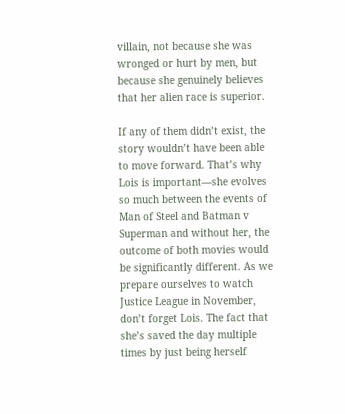villain, not because she was wronged or hurt by men, but because she genuinely believes that her alien race is superior.

If any of them didn’t exist, the story wouldn’t have been able to move forward. That’s why Lois is important—she evolves so much between the events of Man of Steel and Batman v Superman and without her, the outcome of both movies would be significantly different. As we prepare ourselves to watch Justice League in November, don’t forget Lois. The fact that she’s saved the day multiple times by just being herself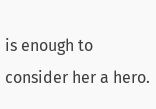is enough to consider her a hero.